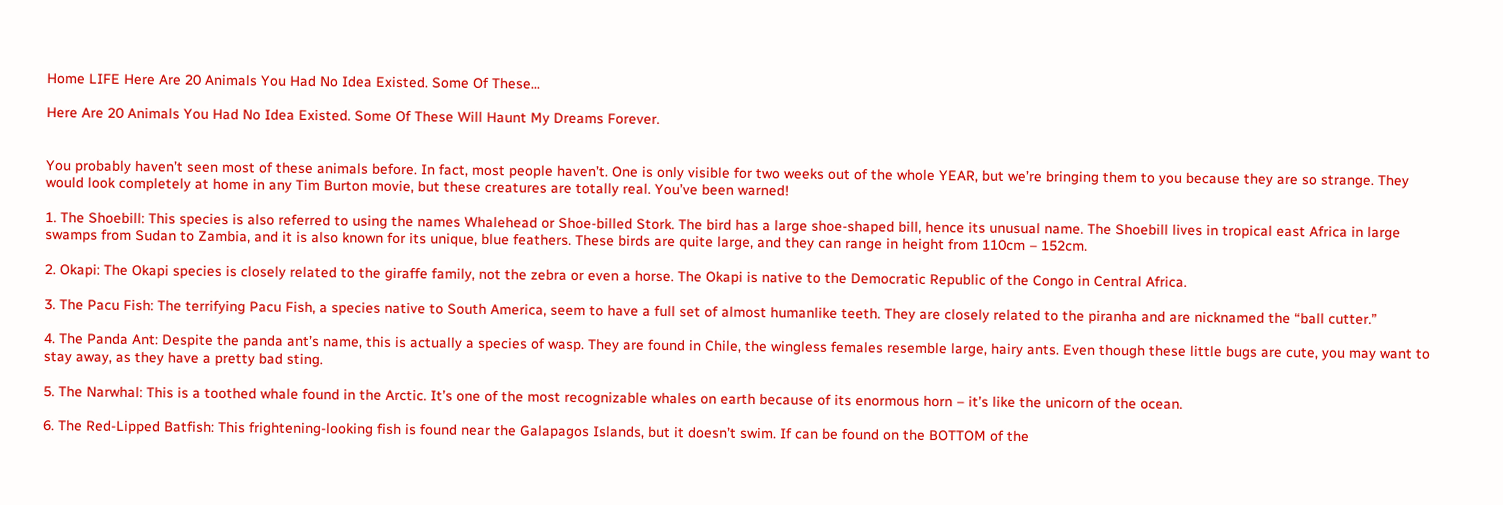Home LIFE Here Are 20 Animals You Had No Idea Existed. Some Of These...

Here Are 20 Animals You Had No Idea Existed. Some Of These Will Haunt My Dreams Forever.


You probably haven’t seen most of these animals before. In fact, most people haven’t. One is only visible for two weeks out of the whole YEAR, but we’re bringing them to you because they are so strange. They would look completely at home in any Tim Burton movie, but these creatures are totally real. You’ve been warned!

1. The Shoebill: This species is also referred to using the names Whalehead or Shoe-billed Stork. The bird has a large shoe-shaped bill, hence its unusual name. The Shoebill lives in tropical east Africa in large swamps from Sudan to Zambia, and it is also known for its unique, blue feathers. These birds are quite large, and they can range in height from 110cm – 152cm.

2. Okapi: The Okapi species is closely related to the giraffe family, not the zebra or even a horse. The Okapi is native to the Democratic Republic of the Congo in Central Africa.

3. The Pacu Fish: The terrifying Pacu Fish, a species native to South America, seem to have a full set of almost humanlike teeth. They are closely related to the piranha and are nicknamed the “ball cutter.”

4. The Panda Ant: Despite the panda ant’s name, this is actually a species of wasp. They are found in Chile, the wingless females resemble large, hairy ants. Even though these little bugs are cute, you may want to stay away, as they have a pretty bad sting.

5. The Narwhal: This is a toothed whale found in the Arctic. It’s one of the most recognizable whales on earth because of its enormous horn – it’s like the unicorn of the ocean.

6. The Red-Lipped Batfish: This frightening-looking fish is found near the Galapagos Islands, but it doesn’t swim. If can be found on the BOTTOM of the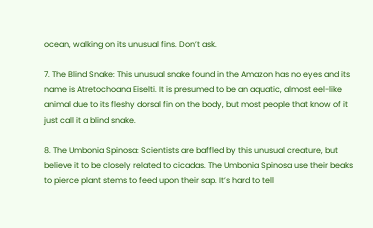ocean, walking on its unusual fins. Don’t ask.

7. The Blind Snake: This unusual snake found in the Amazon has no eyes and its name is Atretochoana Eiselti. It is presumed to be an aquatic, almost eel-like animal due to its fleshy dorsal fin on the body, but most people that know of it just call it a blind snake.

8. The Umbonia Spinosa: Scientists are baffled by this unusual creature, but believe it to be closely related to cicadas. The Umbonia Spinosa use their beaks to pierce plant stems to feed upon their sap. It’s hard to tell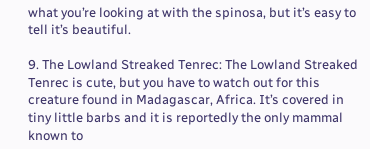what you’re looking at with the spinosa, but it’s easy to tell it’s beautiful.

9. The Lowland Streaked Tenrec: The Lowland Streaked Tenrec is cute, but you have to watch out for this creature found in Madagascar, Africa. It’s covered in tiny little barbs and it is reportedly the only mammal known to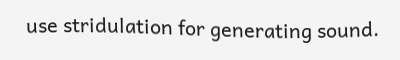use stridulation for generating sound.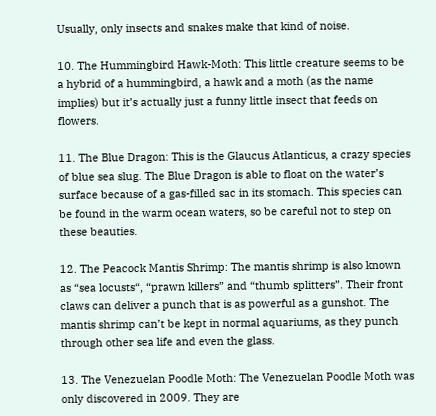Usually, only insects and snakes make that kind of noise.

10. The Hummingbird Hawk-Moth: This little creature seems to be a hybrid of a hummingbird, a hawk and a moth (as the name implies) but it’s actually just a funny little insect that feeds on flowers.

11. The Blue Dragon: This is the Glaucus Atlanticus, a crazy species of blue sea slug. The Blue Dragon is able to float on the water’s surface because of a gas-filled sac in its stomach. This species can be found in the warm ocean waters, so be careful not to step on these beauties.

12. The Peacock Mantis Shrimp: The mantis shrimp is also known as “sea locusts“, “prawn killers” and “thumb splitters”. Their front claws can deliver a punch that is as powerful as a gunshot. The mantis shrimp can’t be kept in normal aquariums, as they punch through other sea life and even the glass.

13. The Venezuelan Poodle Moth: The Venezuelan Poodle Moth was only discovered in 2009. They are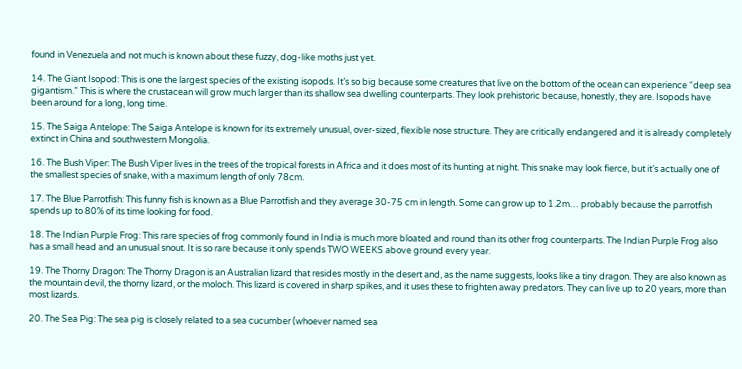found in Venezuela and not much is known about these fuzzy, dog-like moths just yet.

14. The Giant Isopod: This is one the largest species of the existing isopods. It’s so big because some creatures that live on the bottom of the ocean can experience “deep sea gigantism.” This is where the crustacean will grow much larger than its shallow sea dwelling counterparts. They look prehistoric because, honestly, they are. Isopods have been around for a long, long time.

15. The Saiga Antelope: The Saiga Antelope is known for its extremely unusual, over-sized, flexible nose structure. They are critically endangered and it is already completely extinct in China and southwestern Mongolia.

16. The Bush Viper: The Bush Viper lives in the trees of the tropical forests in Africa and it does most of its hunting at night. This snake may look fierce, but it’s actually one of the smallest species of snake, with a maximum length of only 78cm.

17. The Blue Parrotfish: This funny fish is known as a Blue Parrotfish and they average 30-75 cm in length. Some can grow up to 1.2m… probably because the parrotfish spends up to 80% of its time looking for food.

18. The Indian Purple Frog: This rare species of frog commonly found in India is much more bloated and round than its other frog counterparts. The Indian Purple Frog also has a small head and an unusual snout. It is so rare because it only spends TWO WEEKS above ground every year.

19. The Thorny Dragon: The Thorny Dragon is an Australian lizard that resides mostly in the desert and, as the name suggests, looks like a tiny dragon. They are also known as the mountain devil, the thorny lizard, or the moloch. This lizard is covered in sharp spikes, and it uses these to frighten away predators. They can live up to 20 years, more than most lizards.

20. The Sea Pig: The sea pig is closely related to a sea cucumber (whoever named sea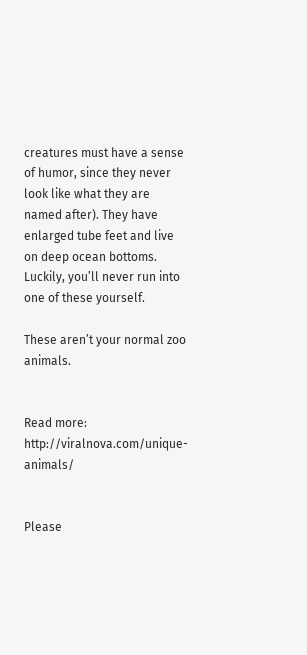creatures must have a sense of humor, since they never look like what they are named after). They have enlarged tube feet and live on deep ocean bottoms. Luckily, you’ll never run into one of these yourself.

These aren’t your normal zoo animals.


Read more: http://viralnova.com/unique-animals/


Please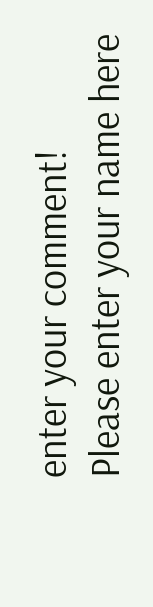enter your comment!
Please enter your name here